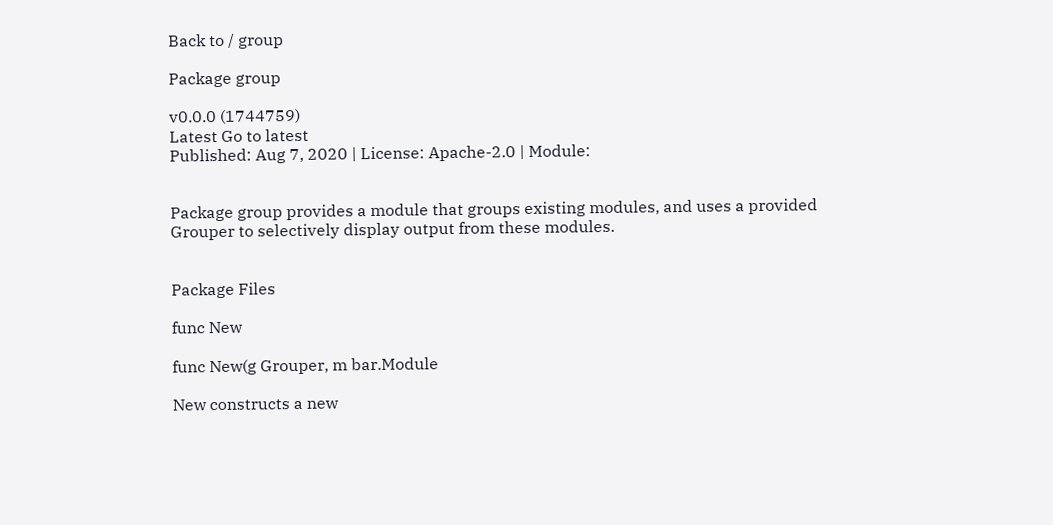Back to / group

Package group

v0.0.0 (1744759)
Latest Go to latest
Published: Aug 7, 2020 | License: Apache-2.0 | Module:


Package group provides a module that groups existing modules, and uses a provided Grouper to selectively display output from these modules.


Package Files

func New

func New(g Grouper, m bar.Module

New constructs a new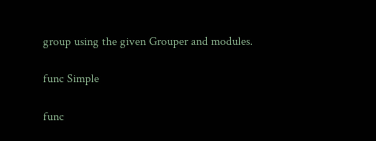group using the given Grouper and modules.

func Simple

func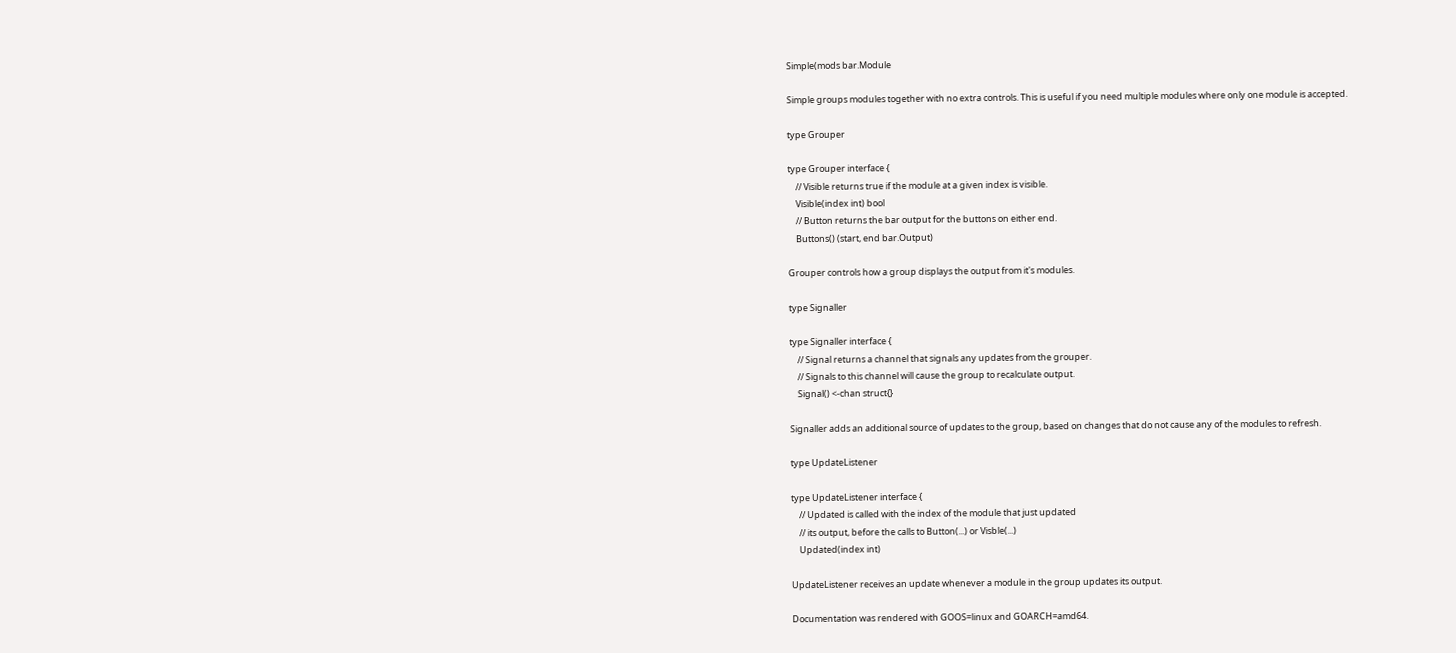Simple(mods bar.Module

Simple groups modules together with no extra controls. This is useful if you need multiple modules where only one module is accepted.

type Grouper

type Grouper interface {
    // Visible returns true if the module at a given index is visible.
    Visible(index int) bool
    // Button returns the bar output for the buttons on either end.
    Buttons() (start, end bar.Output)

Grouper controls how a group displays the output from it's modules.

type Signaller

type Signaller interface {
    // Signal returns a channel that signals any updates from the grouper.
    // Signals to this channel will cause the group to recalculate output.
    Signal() <-chan struct{}

Signaller adds an additional source of updates to the group, based on changes that do not cause any of the modules to refresh.

type UpdateListener

type UpdateListener interface {
    // Updated is called with the index of the module that just updated
    // its output, before the calls to Button(...) or Visble(...)
    Updated(index int)

UpdateListener receives an update whenever a module in the group updates its output.

Documentation was rendered with GOOS=linux and GOARCH=amd64.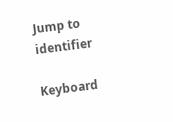Jump to identifier

Keyboard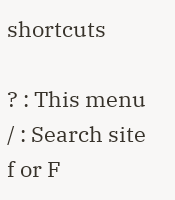shortcuts

? : This menu
/ : Search site
f or F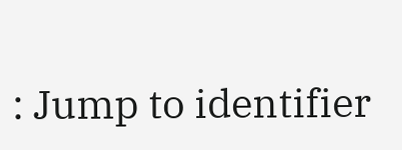: Jump to identifier